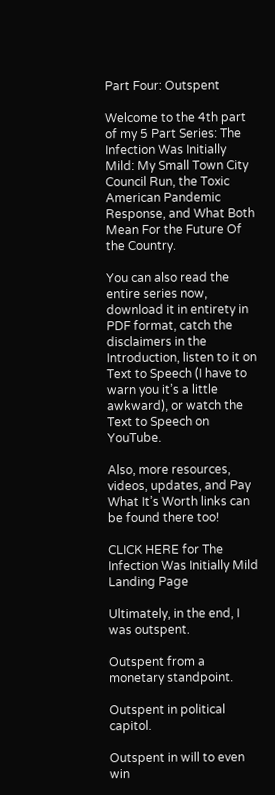Part Four: Outspent

Welcome to the 4th part of my 5 Part Series: The Infection Was Initially Mild: My Small Town City Council Run, the Toxic American Pandemic Response, and What Both Mean For the Future Of the Country.

You can also read the entire series now, download it in entirety in PDF format, catch the disclaimers in the Introduction, listen to it on Text to Speech (I have to warn you it’s a little awkward), or watch the Text to Speech on YouTube.

Also, more resources, videos, updates, and Pay What It’s Worth links can be found there too!

CLICK HERE for The Infection Was Initially Mild Landing Page

Ultimately, in the end, I was outspent.

Outspent from a monetary standpoint.

Outspent in political capitol.

Outspent in will to even win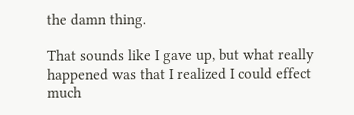the damn thing.

That sounds like I gave up, but what really happened was that I realized I could effect much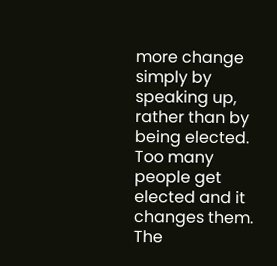more change simply by speaking up, rather than by being elected. Too many people get elected and it changes them. The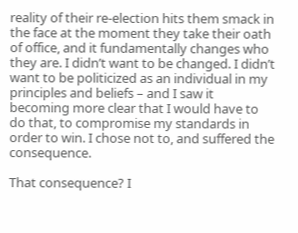reality of their re-election hits them smack in the face at the moment they take their oath of office, and it fundamentally changes who they are. I didn’t want to be changed. I didn’t want to be politicized as an individual in my principles and beliefs – and I saw it becoming more clear that I would have to do that, to compromise my standards in order to win. I chose not to, and suffered the consequence.

That consequence? I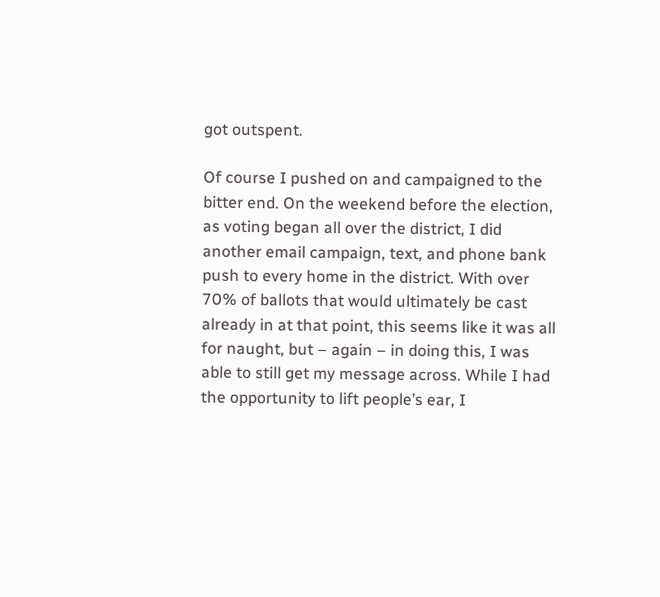got outspent.

Of course I pushed on and campaigned to the bitter end. On the weekend before the election, as voting began all over the district, I did another email campaign, text, and phone bank push to every home in the district. With over 70% of ballots that would ultimately be cast already in at that point, this seems like it was all for naught, but – again – in doing this, I was able to still get my message across. While I had the opportunity to lift people’s ear, I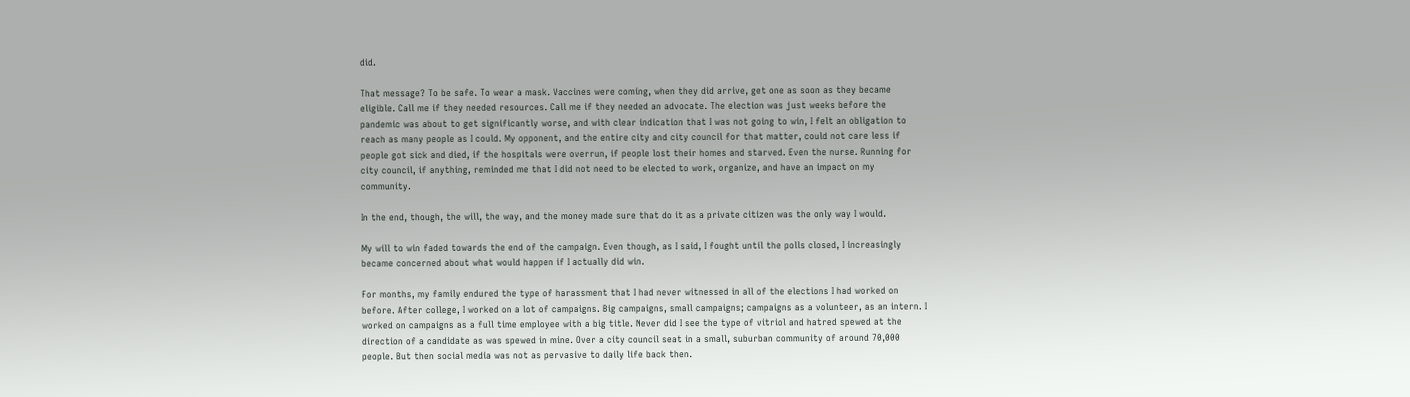did.

That message? To be safe. To wear a mask. Vaccines were coming, when they did arrive, get one as soon as they became eligible. Call me if they needed resources. Call me if they needed an advocate. The election was just weeks before the pandemic was about to get significantly worse, and with clear indication that I was not going to win, I felt an obligation to reach as many people as I could. My opponent, and the entire city and city council for that matter, could not care less if people got sick and died, if the hospitals were overrun, if people lost their homes and starved. Even the nurse. Running for city council, if anything, reminded me that I did not need to be elected to work, organize, and have an impact on my community.

In the end, though, the will, the way, and the money made sure that do it as a private citizen was the only way I would.

My will to win faded towards the end of the campaign. Even though, as I said, I fought until the polls closed, I increasingly became concerned about what would happen if I actually did win.

For months, my family endured the type of harassment that I had never witnessed in all of the elections I had worked on before. After college, I worked on a lot of campaigns. Big campaigns, small campaigns; campaigns as a volunteer, as an intern. I worked on campaigns as a full time employee with a big title. Never did I see the type of vitriol and hatred spewed at the direction of a candidate as was spewed in mine. Over a city council seat in a small, suburban community of around 70,000 people. But then social media was not as pervasive to daily life back then.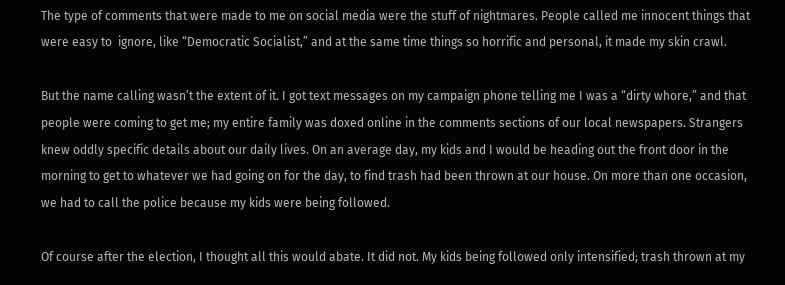The type of comments that were made to me on social media were the stuff of nightmares. People called me innocent things that were easy to  ignore, like “Democratic Socialist,” and at the same time things so horrific and personal, it made my skin crawl.

But the name calling wasn’t the extent of it. I got text messages on my campaign phone telling me I was a “dirty whore,” and that people were coming to get me; my entire family was doxed online in the comments sections of our local newspapers. Strangers knew oddly specific details about our daily lives. On an average day, my kids and I would be heading out the front door in the morning to get to whatever we had going on for the day, to find trash had been thrown at our house. On more than one occasion, we had to call the police because my kids were being followed.

Of course after the election, I thought all this would abate. It did not. My kids being followed only intensified; trash thrown at my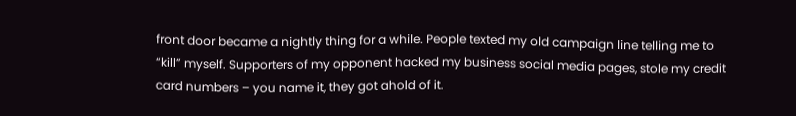front door became a nightly thing for a while. People texted my old campaign line telling me to “kill” myself. Supporters of my opponent hacked my business social media pages, stole my credit card numbers – you name it, they got ahold of it.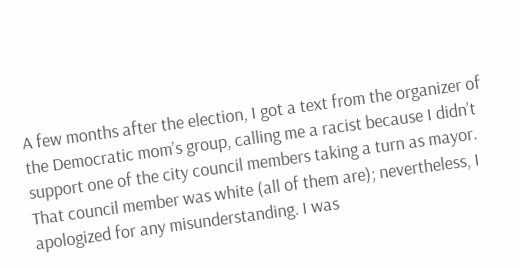A few months after the election, I got a text from the organizer of the Democratic mom’s group, calling me a racist because I didn’t support one of the city council members taking a turn as mayor. That council member was white (all of them are); nevertheless, I apologized for any misunderstanding. I was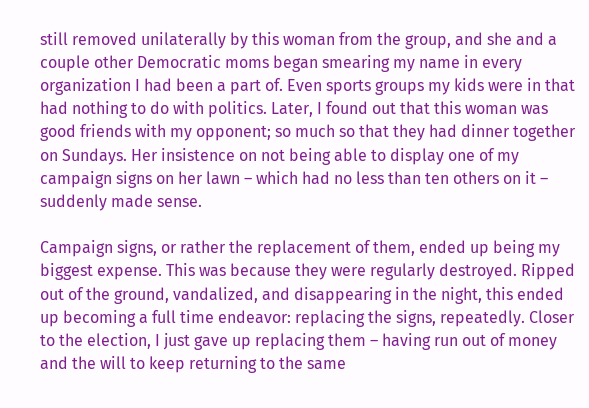still removed unilaterally by this woman from the group, and she and a couple other Democratic moms began smearing my name in every organization I had been a part of. Even sports groups my kids were in that had nothing to do with politics. Later, I found out that this woman was good friends with my opponent; so much so that they had dinner together on Sundays. Her insistence on not being able to display one of my campaign signs on her lawn – which had no less than ten others on it – suddenly made sense.

Campaign signs, or rather the replacement of them, ended up being my biggest expense. This was because they were regularly destroyed. Ripped out of the ground, vandalized, and disappearing in the night, this ended up becoming a full time endeavor: replacing the signs, repeatedly. Closer to the election, I just gave up replacing them – having run out of money and the will to keep returning to the same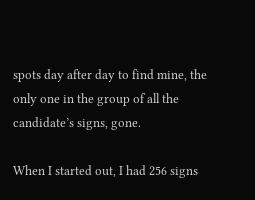spots day after day to find mine, the only one in the group of all the candidate’s signs, gone.

When I started out, I had 256 signs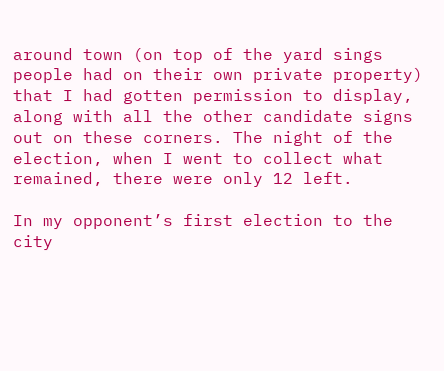around town (on top of the yard sings people had on their own private property) that I had gotten permission to display, along with all the other candidate signs out on these corners. The night of the election, when I went to collect what remained, there were only 12 left.

In my opponent’s first election to the city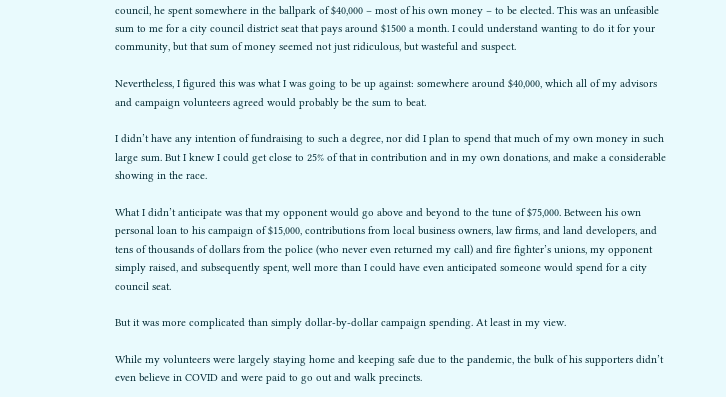council, he spent somewhere in the ballpark of $40,000 – most of his own money – to be elected. This was an unfeasible sum to me for a city council district seat that pays around $1500 a month. I could understand wanting to do it for your community, but that sum of money seemed not just ridiculous, but wasteful and suspect.

Nevertheless, I figured this was what I was going to be up against: somewhere around $40,000, which all of my advisors and campaign volunteers agreed would probably be the sum to beat.

I didn’t have any intention of fundraising to such a degree, nor did I plan to spend that much of my own money in such large sum. But I knew I could get close to 25% of that in contribution and in my own donations, and make a considerable showing in the race.

What I didn’t anticipate was that my opponent would go above and beyond to the tune of $75,000. Between his own personal loan to his campaign of $15,000, contributions from local business owners, law firms, and land developers, and tens of thousands of dollars from the police (who never even returned my call) and fire fighter’s unions, my opponent simply raised, and subsequently spent, well more than I could have even anticipated someone would spend for a city council seat.

But it was more complicated than simply dollar-by-dollar campaign spending. At least in my view.

While my volunteers were largely staying home and keeping safe due to the pandemic, the bulk of his supporters didn’t even believe in COVID and were paid to go out and walk precincts.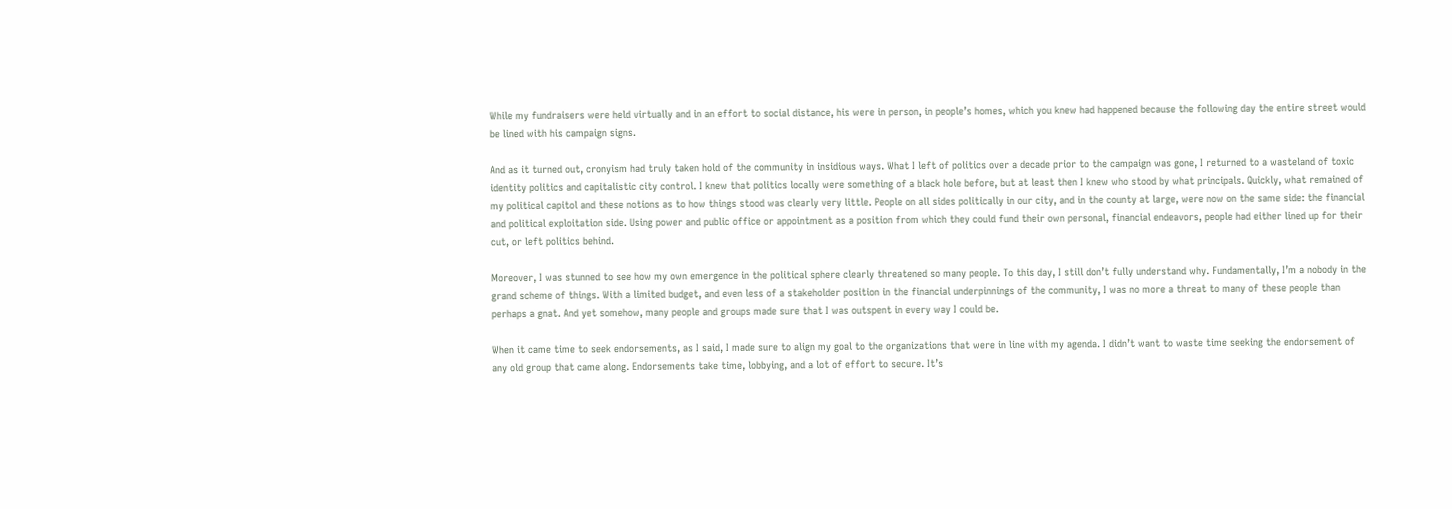While my fundraisers were held virtually and in an effort to social distance, his were in person, in people’s homes, which you knew had happened because the following day the entire street would be lined with his campaign signs.

And as it turned out, cronyism had truly taken hold of the community in insidious ways. What I left of politics over a decade prior to the campaign was gone, I returned to a wasteland of toxic identity politics and capitalistic city control. I knew that politics locally were something of a black hole before, but at least then I knew who stood by what principals. Quickly, what remained of my political capitol and these notions as to how things stood was clearly very little. People on all sides politically in our city, and in the county at large, were now on the same side: the financial and political exploitation side. Using power and public office or appointment as a position from which they could fund their own personal, financial endeavors, people had either lined up for their cut, or left politics behind.

Moreover, I was stunned to see how my own emergence in the political sphere clearly threatened so many people. To this day, I still don’t fully understand why. Fundamentally, I’m a nobody in the grand scheme of things. With a limited budget, and even less of a stakeholder position in the financial underpinnings of the community, I was no more a threat to many of these people than perhaps a gnat. And yet somehow, many people and groups made sure that I was outspent in every way I could be.

When it came time to seek endorsements, as I said, I made sure to align my goal to the organizations that were in line with my agenda. I didn’t want to waste time seeking the endorsement of any old group that came along. Endorsements take time, lobbying, and a lot of effort to secure. It’s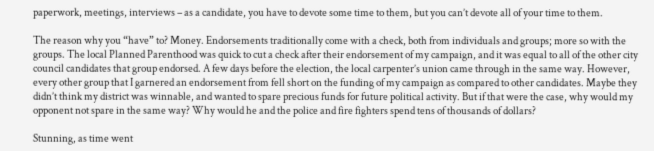paperwork, meetings, interviews – as a candidate, you have to devote some time to them, but you can’t devote all of your time to them.

The reason why you “have” to? Money. Endorsements traditionally come with a check, both from individuals and groups; more so with the groups. The local Planned Parenthood was quick to cut a check after their endorsement of my campaign, and it was equal to all of the other city council candidates that group endorsed. A few days before the election, the local carpenter’s union came through in the same way. However, every other group that I garnered an endorsement from fell short on the funding of my campaign as compared to other candidates. Maybe they didn’t think my district was winnable, and wanted to spare precious funds for future political activity. But if that were the case, why would my opponent not spare in the same way? Why would he and the police and fire fighters spend tens of thousands of dollars?

Stunning, as time went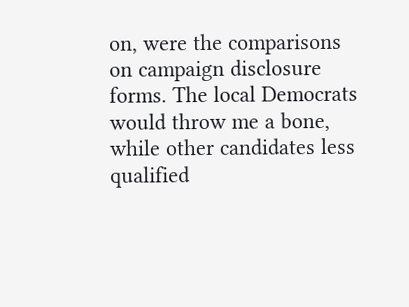on, were the comparisons on campaign disclosure forms. The local Democrats would throw me a bone, while other candidates less qualified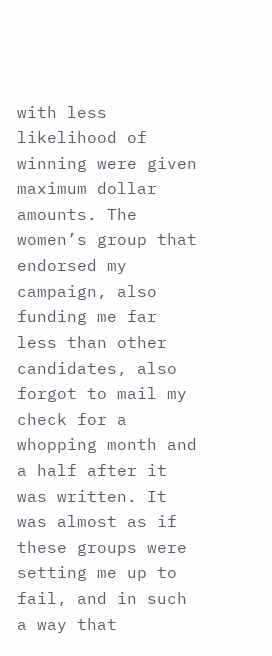with less likelihood of winning were given maximum dollar amounts. The women’s group that endorsed my campaign, also funding me far less than other candidates, also forgot to mail my check for a whopping month and a half after it was written. It was almost as if these groups were setting me up to fail, and in such a way that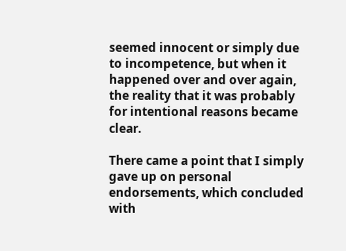seemed innocent or simply due to incompetence, but when it happened over and over again, the reality that it was probably for intentional reasons became clear.

There came a point that I simply gave up on personal endorsements, which concluded with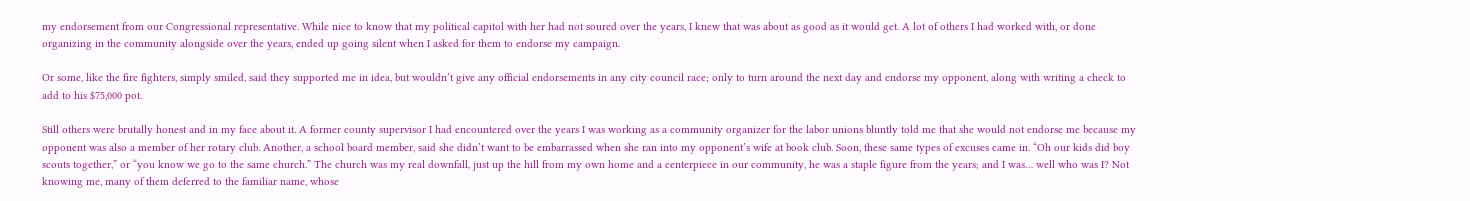my endorsement from our Congressional representative. While nice to know that my political capitol with her had not soured over the years, I knew that was about as good as it would get. A lot of others I had worked with, or done organizing in the community alongside over the years, ended up going silent when I asked for them to endorse my campaign.

Or some, like the fire fighters, simply smiled, said they supported me in idea, but wouldn’t give any official endorsements in any city council race; only to turn around the next day and endorse my opponent, along with writing a check to add to his $75,000 pot.

Still others were brutally honest and in my face about it. A former county supervisor I had encountered over the years I was working as a community organizer for the labor unions bluntly told me that she would not endorse me because my opponent was also a member of her rotary club. Another, a school board member, said she didn’t want to be embarrassed when she ran into my opponent’s wife at book club. Soon, these same types of excuses came in. “Oh our kids did boy scouts together,” or “you know we go to the same church.” The church was my real downfall, just up the hill from my own home and a centerpiece in our community, he was a staple figure from the years; and I was… well who was I? Not knowing me, many of them deferred to the familiar name, whose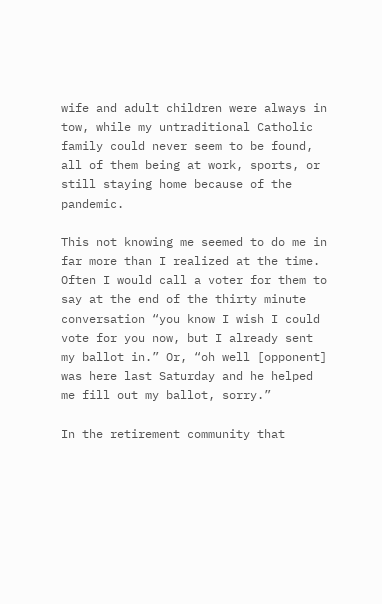wife and adult children were always in tow, while my untraditional Catholic family could never seem to be found, all of them being at work, sports, or still staying home because of the pandemic.

This not knowing me seemed to do me in far more than I realized at the time. Often I would call a voter for them to say at the end of the thirty minute conversation “you know I wish I could vote for you now, but I already sent my ballot in.” Or, “oh well [opponent] was here last Saturday and he helped me fill out my ballot, sorry.”

In the retirement community that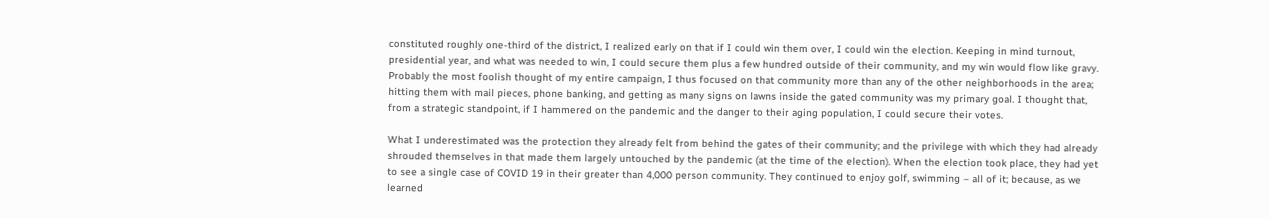constituted roughly one-third of the district, I realized early on that if I could win them over, I could win the election. Keeping in mind turnout, presidential year, and what was needed to win, I could secure them plus a few hundred outside of their community, and my win would flow like gravy. Probably the most foolish thought of my entire campaign, I thus focused on that community more than any of the other neighborhoods in the area; hitting them with mail pieces, phone banking, and getting as many signs on lawns inside the gated community was my primary goal. I thought that, from a strategic standpoint, if I hammered on the pandemic and the danger to their aging population, I could secure their votes.

What I underestimated was the protection they already felt from behind the gates of their community; and the privilege with which they had already shrouded themselves in that made them largely untouched by the pandemic (at the time of the election). When the election took place, they had yet to see a single case of COVID 19 in their greater than 4,000 person community. They continued to enjoy golf, swimming – all of it; because, as we learned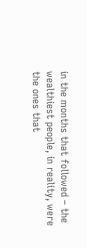in the months that followed – the wealthiest people, in reality, were the ones that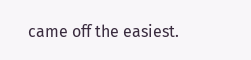came off the easiest.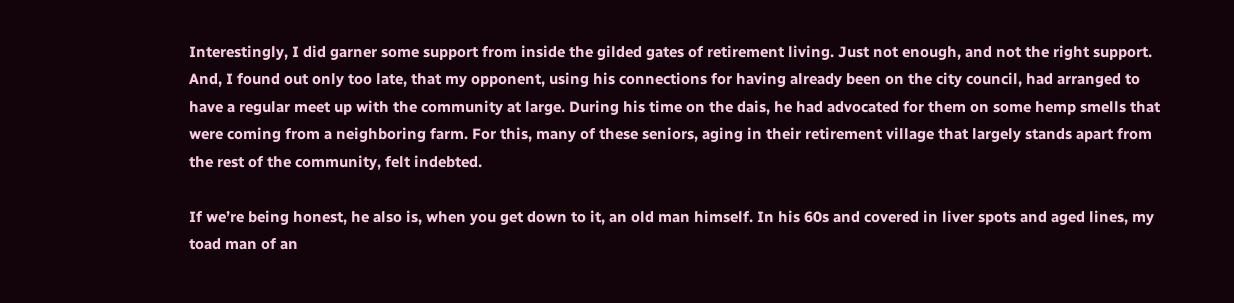Interestingly, I did garner some support from inside the gilded gates of retirement living. Just not enough, and not the right support. And, I found out only too late, that my opponent, using his connections for having already been on the city council, had arranged to have a regular meet up with the community at large. During his time on the dais, he had advocated for them on some hemp smells that were coming from a neighboring farm. For this, many of these seniors, aging in their retirement village that largely stands apart from the rest of the community, felt indebted.

If we’re being honest, he also is, when you get down to it, an old man himself. In his 60s and covered in liver spots and aged lines, my toad man of an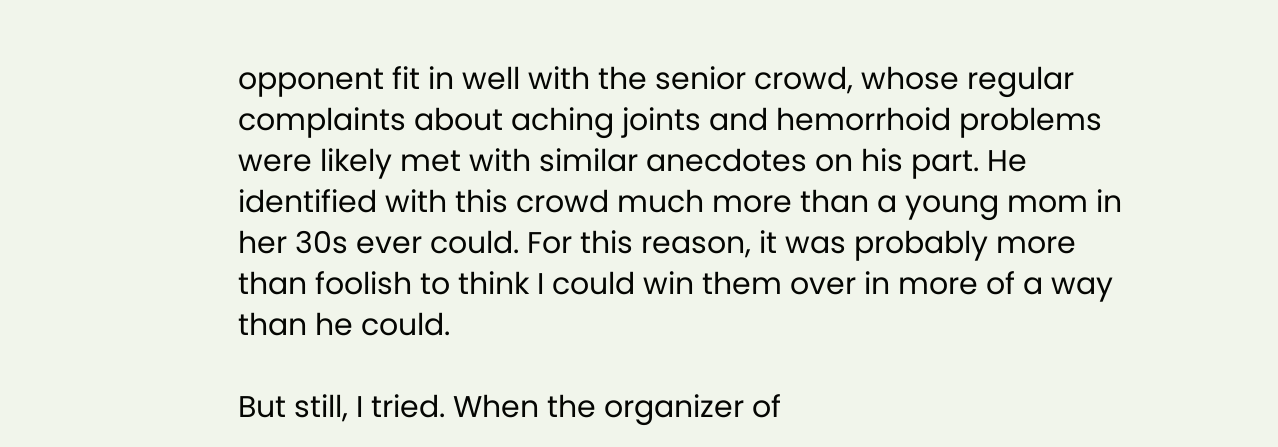opponent fit in well with the senior crowd, whose regular complaints about aching joints and hemorrhoid problems were likely met with similar anecdotes on his part. He identified with this crowd much more than a young mom in her 30s ever could. For this reason, it was probably more than foolish to think I could win them over in more of a way than he could.

But still, I tried. When the organizer of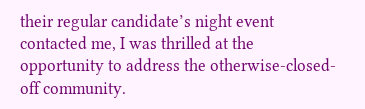their regular candidate’s night event contacted me, I was thrilled at the opportunity to address the otherwise-closed-off community.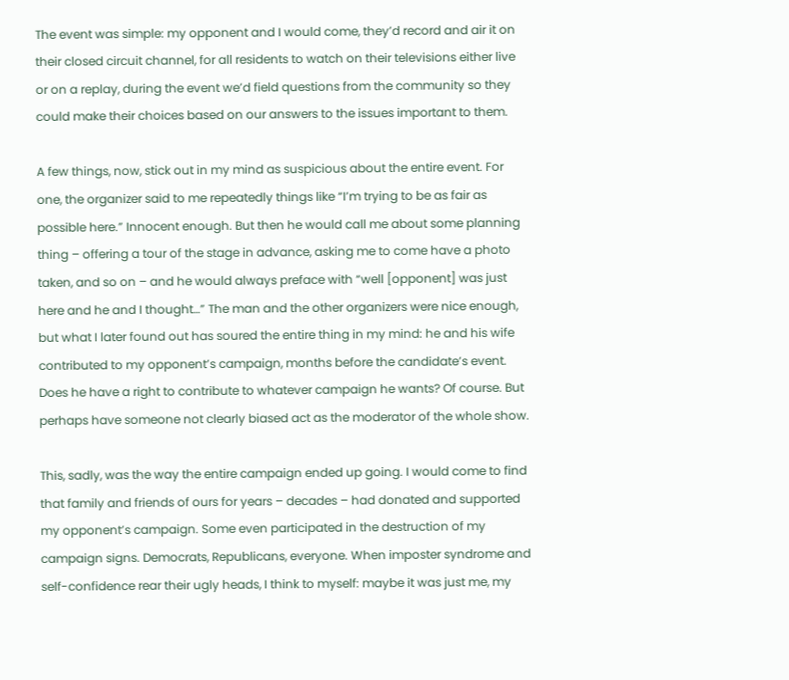The event was simple: my opponent and I would come, they’d record and air it on their closed circuit channel, for all residents to watch on their televisions either live or on a replay, during the event we’d field questions from the community so they could make their choices based on our answers to the issues important to them.

A few things, now, stick out in my mind as suspicious about the entire event. For one, the organizer said to me repeatedly things like “I’m trying to be as fair as possible here.” Innocent enough. But then he would call me about some planning thing – offering a tour of the stage in advance, asking me to come have a photo taken, and so on – and he would always preface with “well [opponent] was just here and he and I thought…” The man and the other organizers were nice enough, but what I later found out has soured the entire thing in my mind: he and his wife contributed to my opponent’s campaign, months before the candidate’s event. Does he have a right to contribute to whatever campaign he wants? Of course. But perhaps have someone not clearly biased act as the moderator of the whole show.

This, sadly, was the way the entire campaign ended up going. I would come to find that family and friends of ours for years – decades – had donated and supported my opponent’s campaign. Some even participated in the destruction of my campaign signs. Democrats, Republicans, everyone. When imposter syndrome and self-confidence rear their ugly heads, I think to myself: maybe it was just me, my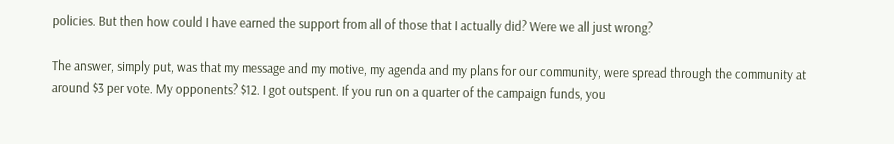policies. But then how could I have earned the support from all of those that I actually did? Were we all just wrong?

The answer, simply put, was that my message and my motive, my agenda and my plans for our community, were spread through the community at around $3 per vote. My opponents? $12. I got outspent. If you run on a quarter of the campaign funds, you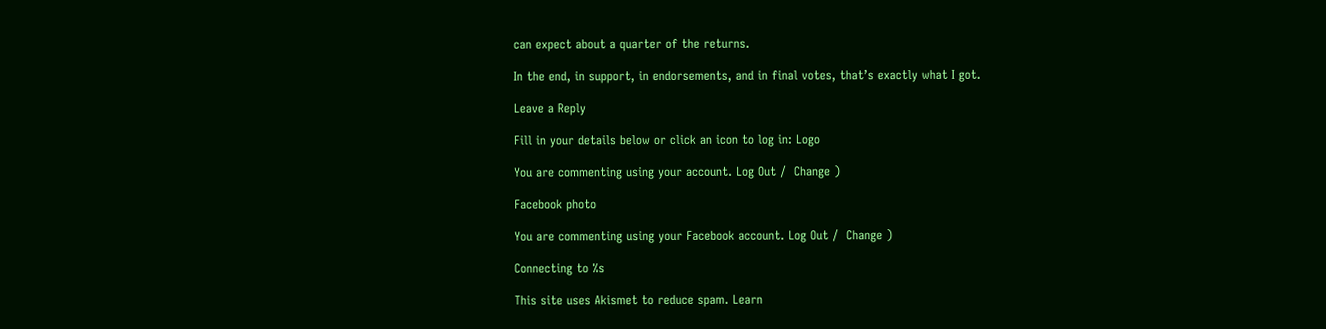can expect about a quarter of the returns.

In the end, in support, in endorsements, and in final votes, that’s exactly what I got.

Leave a Reply

Fill in your details below or click an icon to log in: Logo

You are commenting using your account. Log Out /  Change )

Facebook photo

You are commenting using your Facebook account. Log Out /  Change )

Connecting to %s

This site uses Akismet to reduce spam. Learn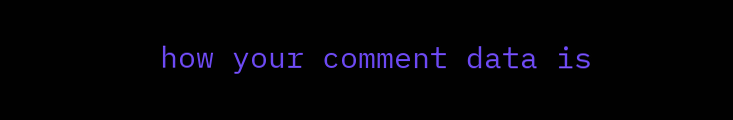how your comment data is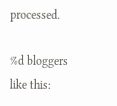processed.

%d bloggers like this: